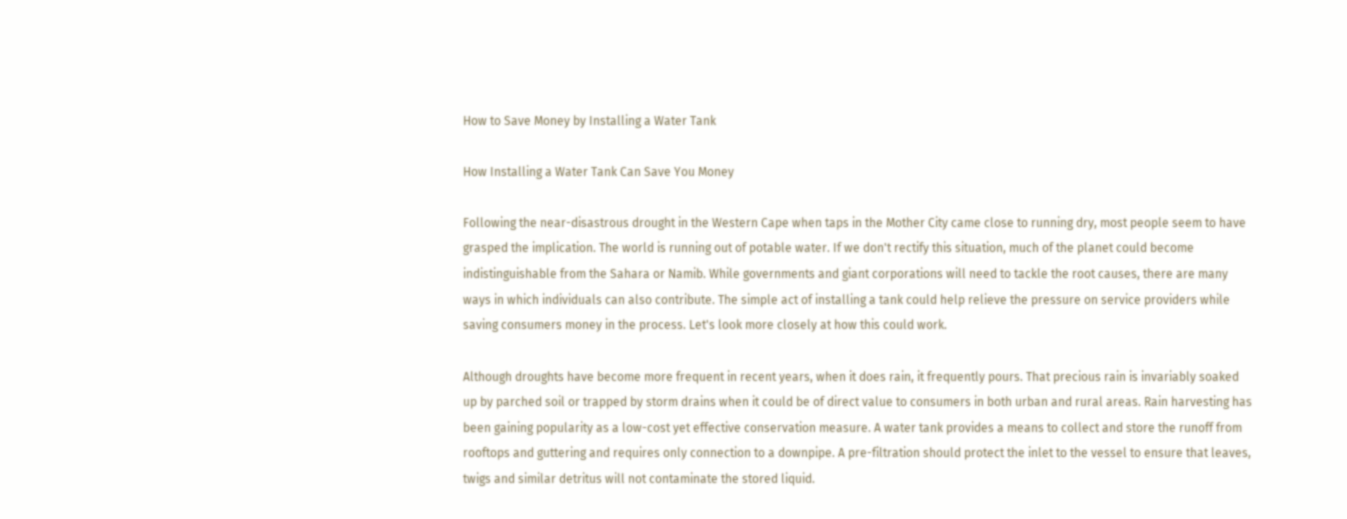How to Save Money by Installing a Water Tank

How Installing a Water Tank Can Save You Money

Following the near-disastrous drought in the Western Cape when taps in the Mother City came close to running dry, most people seem to have grasped the implication. The world is running out of potable water. If we don't rectify this situation, much of the planet could become indistinguishable from the Sahara or Namib. While governments and giant corporations will need to tackle the root causes, there are many ways in which individuals can also contribute. The simple act of installing a tank could help relieve the pressure on service providers while saving consumers money in the process. Let's look more closely at how this could work.

Although droughts have become more frequent in recent years, when it does rain, it frequently pours. That precious rain is invariably soaked up by parched soil or trapped by storm drains when it could be of direct value to consumers in both urban and rural areas. Rain harvesting has been gaining popularity as a low-cost yet effective conservation measure. A water tank provides a means to collect and store the runoff from rooftops and guttering and requires only connection to a downpipe. A pre-filtration should protect the inlet to the vessel to ensure that leaves, twigs and similar detritus will not contaminate the stored liquid.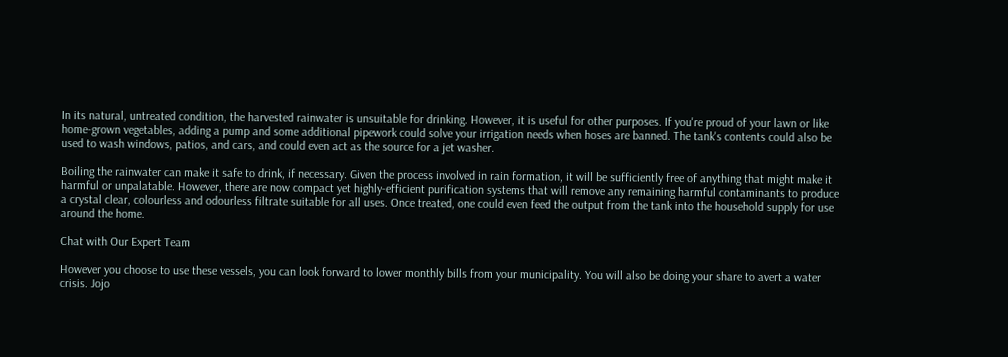In its natural, untreated condition, the harvested rainwater is unsuitable for drinking. However, it is useful for other purposes. If you're proud of your lawn or like home-grown vegetables, adding a pump and some additional pipework could solve your irrigation needs when hoses are banned. The tank's contents could also be used to wash windows, patios, and cars, and could even act as the source for a jet washer.

Boiling the rainwater can make it safe to drink, if necessary. Given the process involved in rain formation, it will be sufficiently free of anything that might make it harmful or unpalatable. However, there are now compact yet highly-efficient purification systems that will remove any remaining harmful contaminants to produce a crystal clear, colourless and odourless filtrate suitable for all uses. Once treated, one could even feed the output from the tank into the household supply for use around the home.

Chat with Our Expert Team

However you choose to use these vessels, you can look forward to lower monthly bills from your municipality. You will also be doing your share to avert a water crisis. Jojo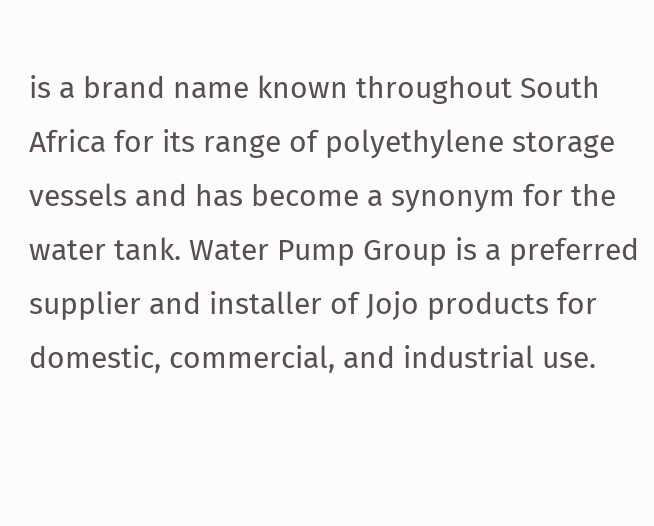is a brand name known throughout South Africa for its range of polyethylene storage vessels and has become a synonym for the water tank. Water Pump Group is a preferred supplier and installer of Jojo products for domestic, commercial, and industrial use.